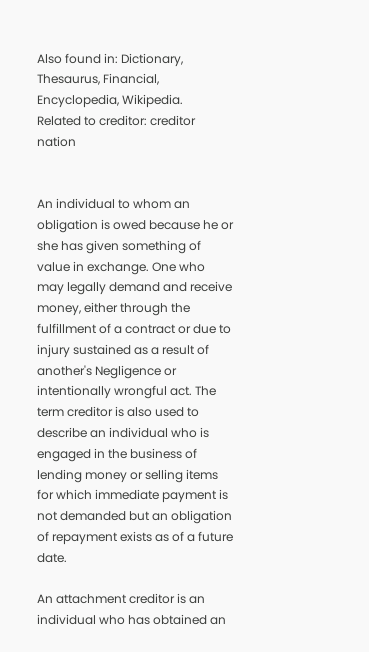Also found in: Dictionary, Thesaurus, Financial, Encyclopedia, Wikipedia.
Related to creditor: creditor nation


An individual to whom an obligation is owed because he or she has given something of value in exchange. One who may legally demand and receive money, either through the fulfillment of a contract or due to injury sustained as a result of another's Negligence or intentionally wrongful act. The term creditor is also used to describe an individual who is engaged in the business of lending money or selling items for which immediate payment is not demanded but an obligation of repayment exists as of a future date.

An attachment creditor is an individual who has obtained an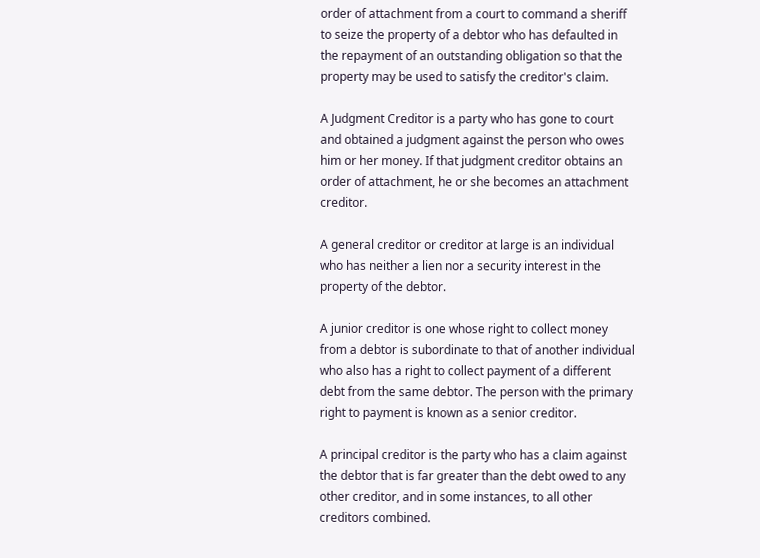order of attachment from a court to command a sheriff to seize the property of a debtor who has defaulted in the repayment of an outstanding obligation so that the property may be used to satisfy the creditor's claim.

A Judgment Creditor is a party who has gone to court and obtained a judgment against the person who owes him or her money. If that judgment creditor obtains an order of attachment, he or she becomes an attachment creditor.

A general creditor or creditor at large is an individual who has neither a lien nor a security interest in the property of the debtor.

A junior creditor is one whose right to collect money from a debtor is subordinate to that of another individual who also has a right to collect payment of a different debt from the same debtor. The person with the primary right to payment is known as a senior creditor.

A principal creditor is the party who has a claim against the debtor that is far greater than the debt owed to any other creditor, and in some instances, to all other creditors combined.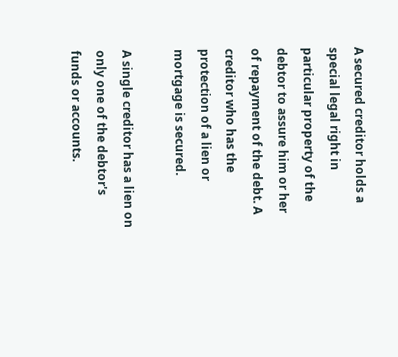A secured creditor holds a special legal right in particular property of the debtor to assure him or her of repayment of the debt. A creditor who has the protection of a lien or mortgage is secured.

A single creditor has a lien on only one of the debtor's funds or accounts.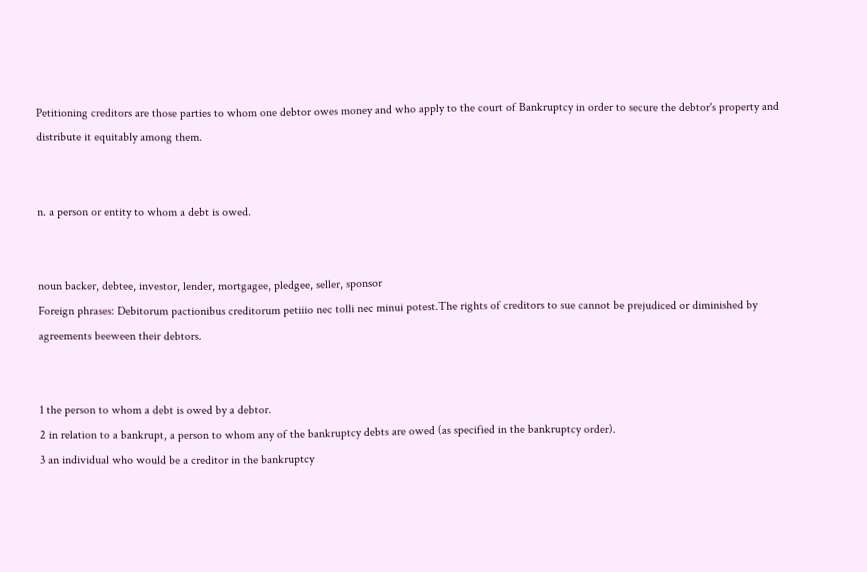Petitioning creditors are those parties to whom one debtor owes money and who apply to the court of Bankruptcy in order to secure the debtor's property and distribute it equitably among them.


n. a person or entity to whom a debt is owed.


noun backer, debtee, investor, lender, mortgagee, pledgee, seller, sponsor
Foreign phrases: Debitorum pactionibus creditorum petiiio nec tolli nec minui potest.The rights of creditors to sue cannot be prejudiced or diminished by agreements beeween their debtors.


1 the person to whom a debt is owed by a debtor.
2 in relation to a bankrupt, a person to whom any of the bankruptcy debts are owed (as specified in the bankruptcy order).
3 an individual who would be a creditor in the bankruptcy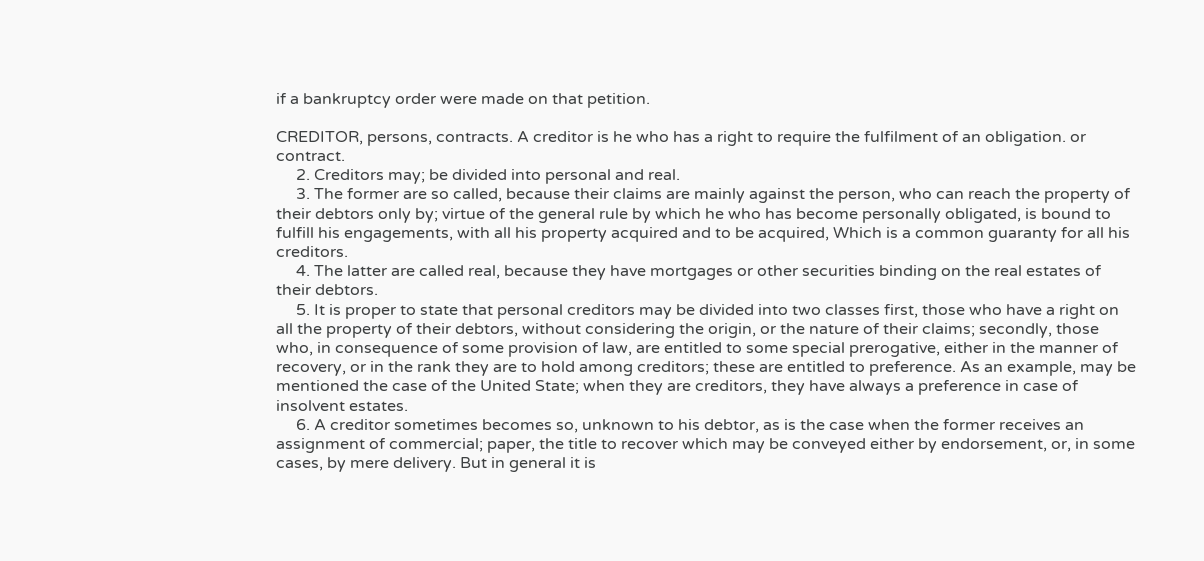if a bankruptcy order were made on that petition.

CREDITOR, persons, contracts. A creditor is he who has a right to require the fulfilment of an obligation. or contract.
     2. Creditors may; be divided into personal and real.
     3. The former are so called, because their claims are mainly against the person, who can reach the property of their debtors only by; virtue of the general rule by which he who has become personally obligated, is bound to fulfill his engagements, with all his property acquired and to be acquired, Which is a common guaranty for all his creditors.
     4. The latter are called real, because they have mortgages or other securities binding on the real estates of their debtors.
     5. It is proper to state that personal creditors may be divided into two classes first, those who have a right on all the property of their debtors, without considering the origin, or the nature of their claims; secondly, those who, in consequence of some provision of law, are entitled to some special prerogative, either in the manner of recovery, or in the rank they are to hold among creditors; these are entitled to preference. As an example, may be mentioned the case of the United State; when they are creditors, they have always a preference in case of insolvent estates.
     6. A creditor sometimes becomes so, unknown to his debtor, as is the case when the former receives an assignment of commercial; paper, the title to recover which may be conveyed either by endorsement, or, in some cases, by mere delivery. But in general it is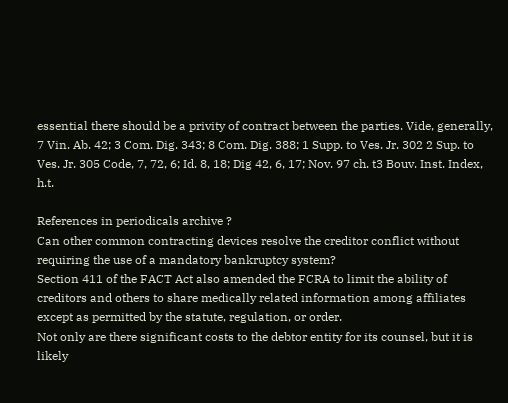essential there should be a privity of contract between the parties. Vide, generally, 7 Vin. Ab. 42; 3 Com. Dig. 343; 8 Com. Dig. 388; 1 Supp. to Ves. Jr. 302 2 Sup. to Ves. Jr. 305 Code, 7, 72, 6; Id. 8, 18; Dig 42, 6, 17; Nov. 97 ch. t3 Bouv. Inst. Index, h.t.

References in periodicals archive ?
Can other common contracting devices resolve the creditor conflict without requiring the use of a mandatory bankruptcy system?
Section 411 of the FACT Act also amended the FCRA to limit the ability of creditors and others to share medically related information among affiliates except as permitted by the statute, regulation, or order.
Not only are there significant costs to the debtor entity for its counsel, but it is likely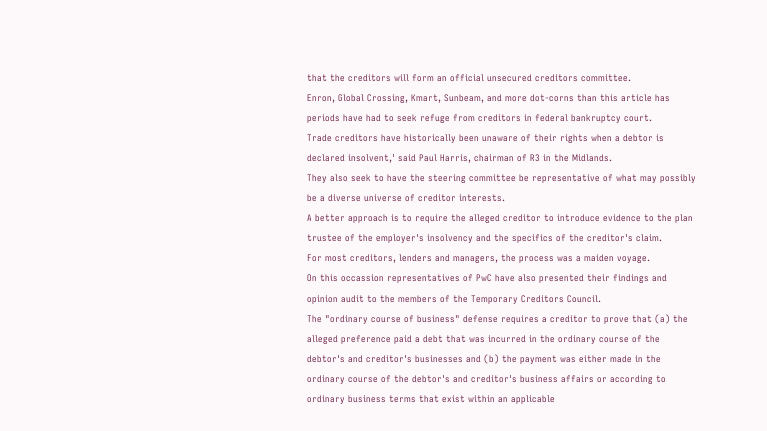that the creditors will form an official unsecured creditors committee.
Enron, Global Crossing, Kmart, Sunbeam, and more dot-corns than this article has periods have had to seek refuge from creditors in federal bankruptcy court.
Trade creditors have historically been unaware of their rights when a debtor is declared insolvent,' said Paul Harris, chairman of R3 in the Midlands.
They also seek to have the steering committee be representative of what may possibly be a diverse universe of creditor interests.
A better approach is to require the alleged creditor to introduce evidence to the plan trustee of the employer's insolvency and the specifics of the creditor's claim.
For most creditors, lenders and managers, the process was a maiden voyage.
On this occassion representatives of PwC have also presented their findings and opinion audit to the members of the Temporary Creditors Council.
The "ordinary course of business" defense requires a creditor to prove that (a) the alleged preference paid a debt that was incurred in the ordinary course of the debtor's and creditor's businesses and (b) the payment was either made in the ordinary course of the debtor's and creditor's business affairs or according to ordinary business terms that exist within an applicable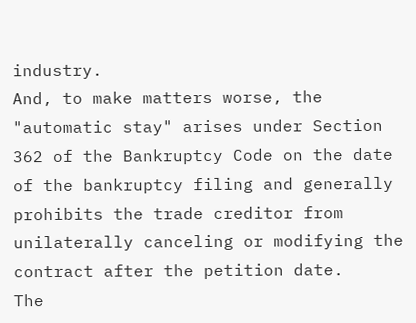industry.
And, to make matters worse, the "automatic stay" arises under Section 362 of the Bankruptcy Code on the date of the bankruptcy filing and generally prohibits the trade creditor from unilaterally canceling or modifying the contract after the petition date.
The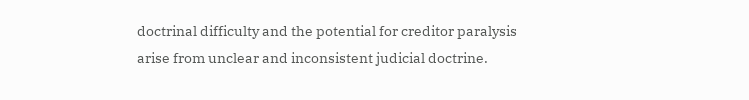doctrinal difficulty and the potential for creditor paralysis arise from unclear and inconsistent judicial doctrine.